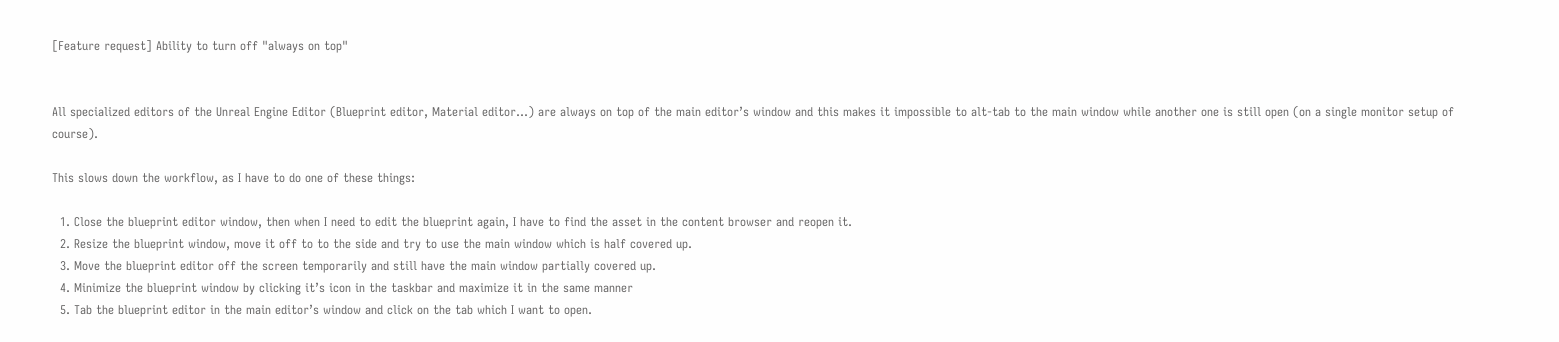[Feature request] Ability to turn off "always on top"


All specialized editors of the Unreal Engine Editor (Blueprint editor, Material editor…) are always on top of the main editor’s window and this makes it impossible to alt-tab to the main window while another one is still open (on a single monitor setup of course).

This slows down the workflow, as I have to do one of these things:

  1. Close the blueprint editor window, then when I need to edit the blueprint again, I have to find the asset in the content browser and reopen it.
  2. Resize the blueprint window, move it off to to the side and try to use the main window which is half covered up.
  3. Move the blueprint editor off the screen temporarily and still have the main window partially covered up.
  4. Minimize the blueprint window by clicking it’s icon in the taskbar and maximize it in the same manner
  5. Tab the blueprint editor in the main editor’s window and click on the tab which I want to open.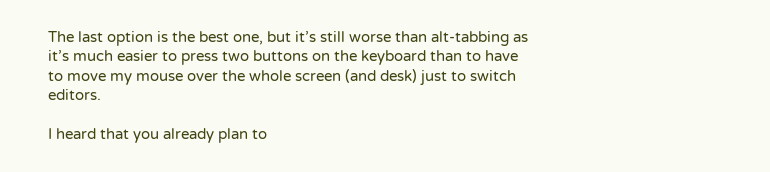The last option is the best one, but it’s still worse than alt-tabbing as it’s much easier to press two buttons on the keyboard than to have to move my mouse over the whole screen (and desk) just to switch editors.

I heard that you already plan to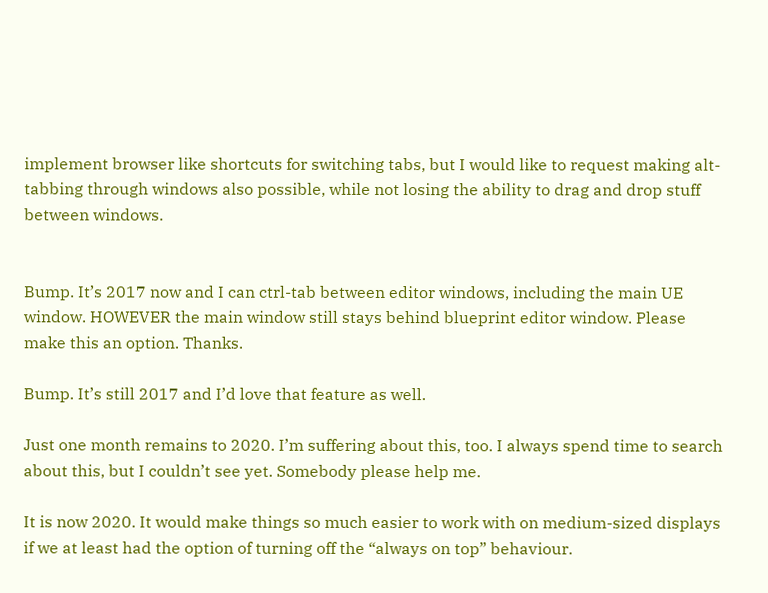implement browser like shortcuts for switching tabs, but I would like to request making alt-tabbing through windows also possible, while not losing the ability to drag and drop stuff between windows.


Bump. It’s 2017 now and I can ctrl-tab between editor windows, including the main UE window. HOWEVER the main window still stays behind blueprint editor window. Please make this an option. Thanks.

Bump. It’s still 2017 and I’d love that feature as well.

Just one month remains to 2020. I’m suffering about this, too. I always spend time to search about this, but I couldn’t see yet. Somebody please help me.

It is now 2020. It would make things so much easier to work with on medium-sized displays if we at least had the option of turning off the “always on top” behaviour.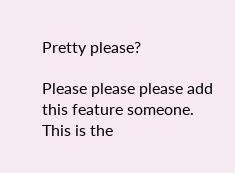Pretty please?

Please please please add this feature someone. This is the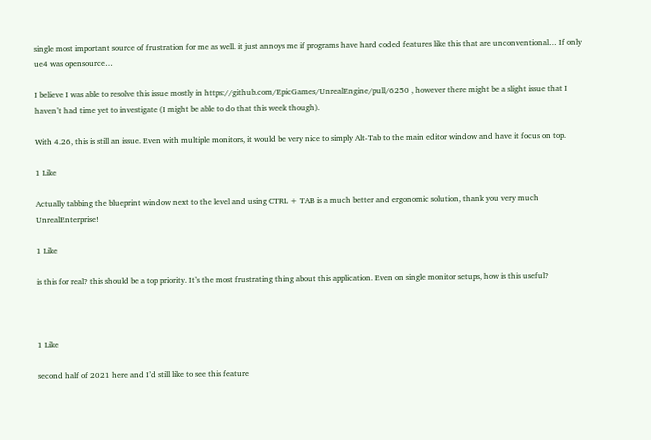single most important source of frustration for me as well. it just annoys me if programs have hard coded features like this that are unconventional… If only ue4 was opensource…

I believe I was able to resolve this issue mostly in https://github.com/EpicGames/UnrealEngine/pull/6250 , however there might be a slight issue that I haven’t had time yet to investigate (I might be able to do that this week though).

With 4.26, this is still an issue. Even with multiple monitors, it would be very nice to simply Alt-Tab to the main editor window and have it focus on top.

1 Like

Actually tabbing the blueprint window next to the level and using CTRL + TAB is a much better and ergonomic solution, thank you very much UnrealEnterprise!

1 Like

is this for real? this should be a top priority. It’s the most frustrating thing about this application. Even on single monitor setups, how is this useful?



1 Like

second half of 2021 here and I’d still like to see this feature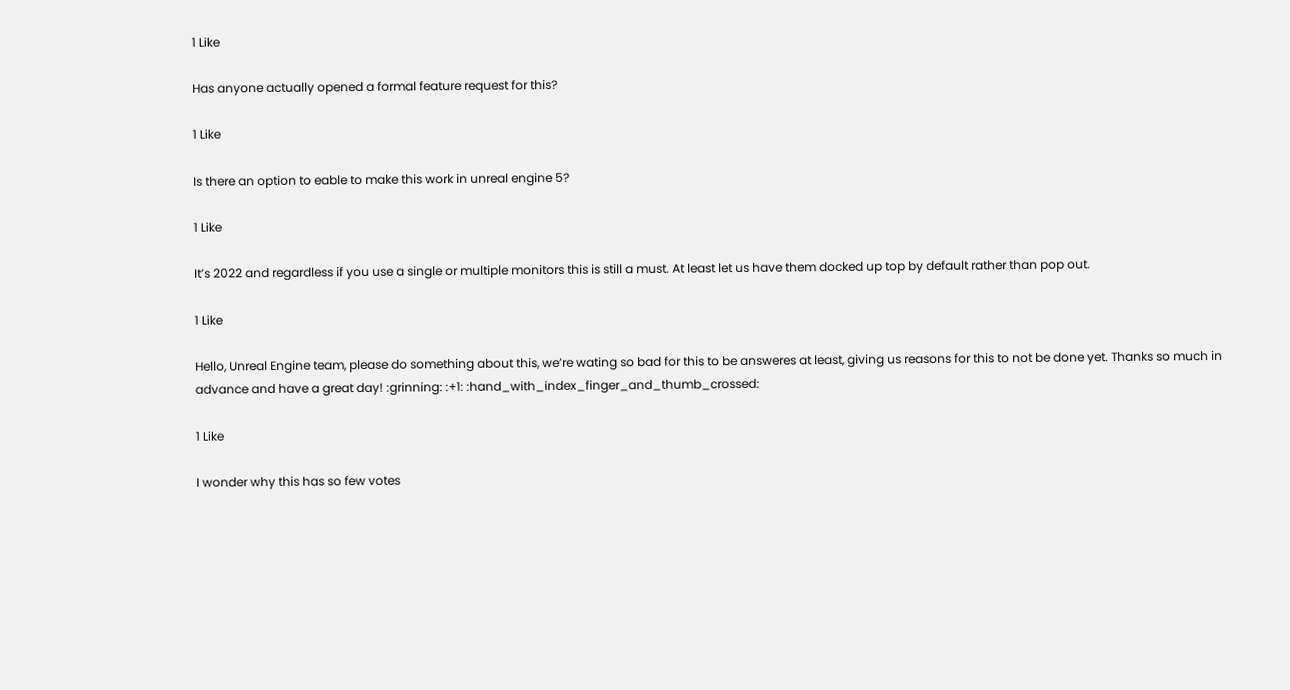1 Like

Has anyone actually opened a formal feature request for this?

1 Like

Is there an option to eable to make this work in unreal engine 5?

1 Like

It’s 2022 and regardless if you use a single or multiple monitors this is still a must. At least let us have them docked up top by default rather than pop out.

1 Like

Hello, Unreal Engine team, please do something about this, we’re wating so bad for this to be answeres at least, giving us reasons for this to not be done yet. Thanks so much in advance and have a great day! :grinning: :+1: :hand_with_index_finger_and_thumb_crossed:

1 Like

I wonder why this has so few votes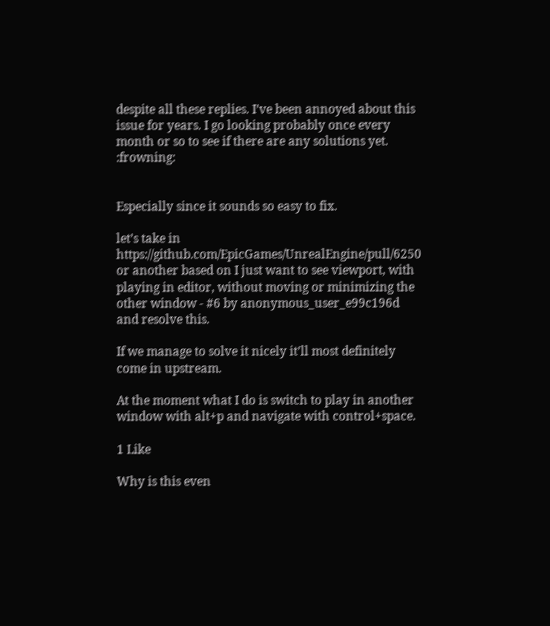despite all these replies. I’ve been annoyed about this issue for years. I go looking probably once every month or so to see if there are any solutions yet. :frowning:


Especially since it sounds so easy to fix.

let’s take in
https://github.com/EpicGames/UnrealEngine/pull/6250 or another based on I just want to see viewport, with playing in editor, without moving or minimizing the other window - #6 by anonymous_user_e99c196d
and resolve this.

If we manage to solve it nicely it’ll most definitely come in upstream.

At the moment what I do is switch to play in another window with alt+p and navigate with control+space.

1 Like

Why is this even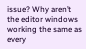issue? Why aren’t the editor windows working the same as every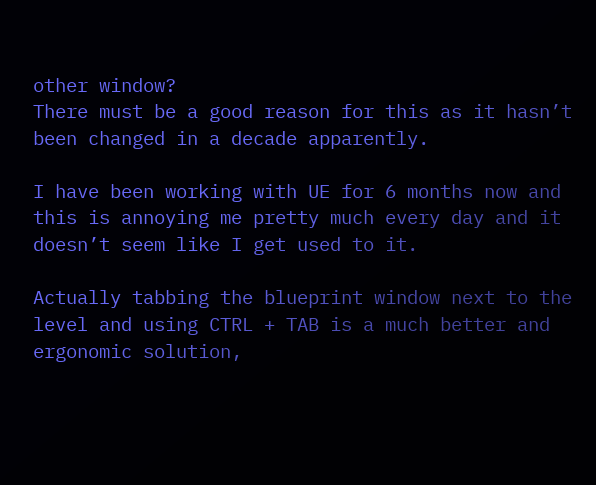other window?
There must be a good reason for this as it hasn’t been changed in a decade apparently.

I have been working with UE for 6 months now and this is annoying me pretty much every day and it doesn’t seem like I get used to it.

Actually tabbing the blueprint window next to the level and using CTRL + TAB is a much better and ergonomic solution,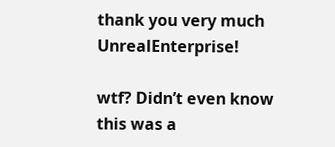thank you very much UnrealEnterprise!

wtf? Didn’t even know this was a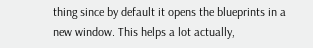thing since by default it opens the blueprints in a new window. This helps a lot actually,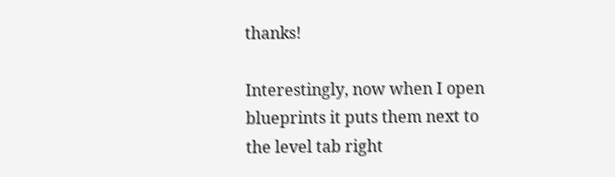thanks!

Interestingly, now when I open blueprints it puts them next to the level tab right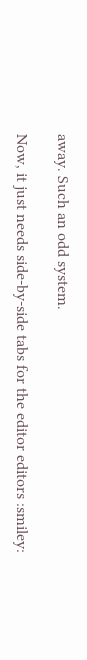away. Such an odd system.

Now, it just needs side-by-side tabs for the editor editors :smiley: